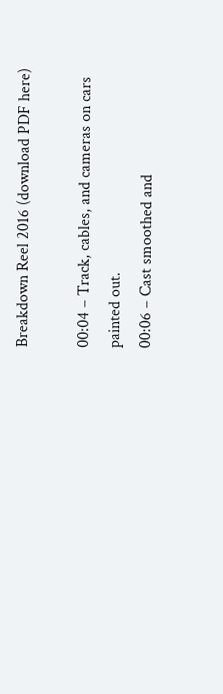Breakdown Reel 2016 (download PDF here)

00:04 – Track, cables, and cameras on cars painted out.
00:06 – Cast smoothed and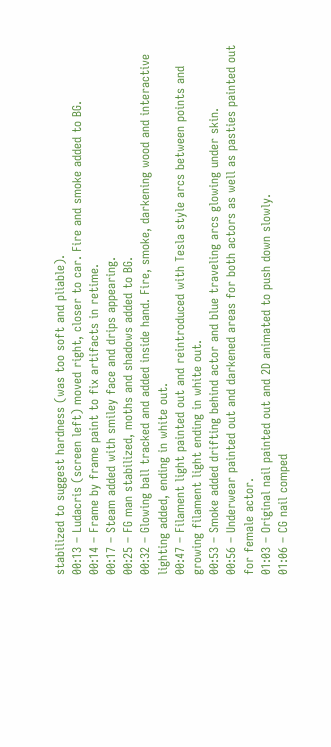stabilized to suggest hardness (was too soft and pliable).
00:13 – Ludacris (screen left) moved right, closer to car. Fire and smoke added to BG.
00:14 – Frame by frame paint to fix artifacts in retime.
00:17 – Steam added with smiley face and drips appearing.
00:25 – FG man stabilized, moths and shadows added to BG.
00:32 – Glowing ball tracked and added inside hand. Fire, smoke, darkening wood and interactive lighting added, ending in white out.
00:47 – Filament light painted out and reintroduced with Tesla style arcs between points and growing filament light ending in white out.
00:53 – Smoke added drifting behind actor and blue traveling arcs glowing under skin.
00:56 – Underwear painted out and darkened areas for both actors as well as pasties painted out for female actor.
01:03 – Original nail painted out and 2D animated to push down slowly.
01:06 – CG nail comped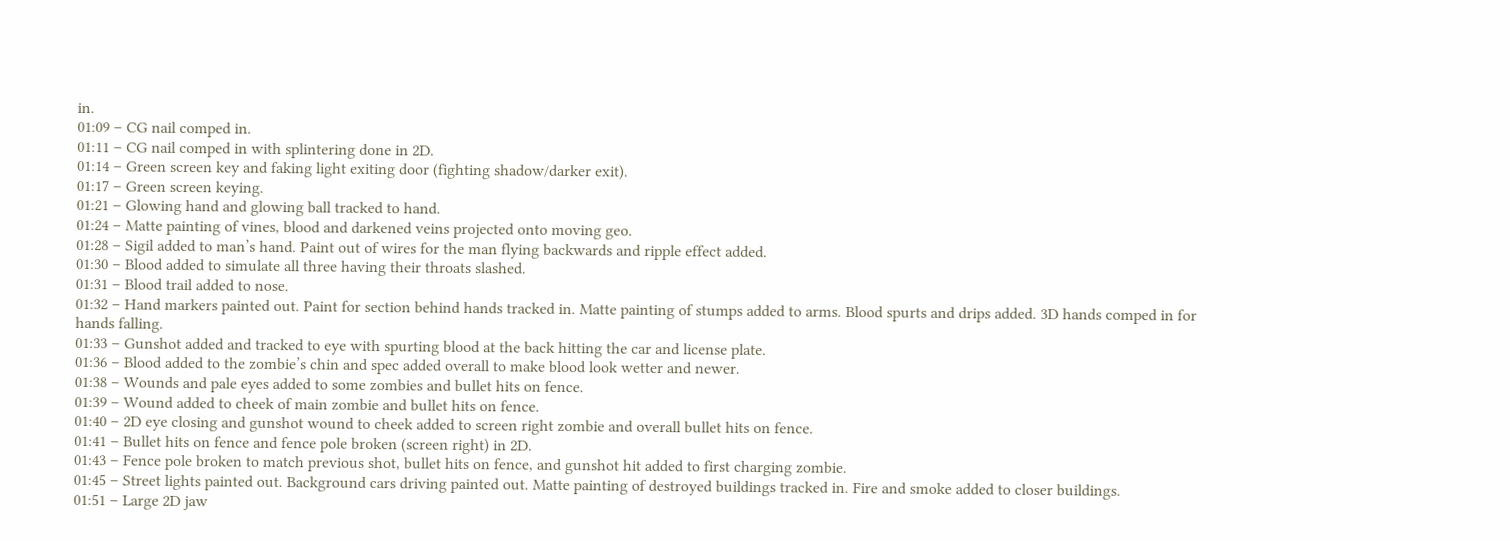in.
01:09 – CG nail comped in.
01:11 – CG nail comped in with splintering done in 2D.
01:14 – Green screen key and faking light exiting door (fighting shadow/darker exit).
01:17 – Green screen keying.
01:21 – Glowing hand and glowing ball tracked to hand.
01:24 – Matte painting of vines, blood and darkened veins projected onto moving geo.
01:28 – Sigil added to man’s hand. Paint out of wires for the man flying backwards and ripple effect added.
01:30 – Blood added to simulate all three having their throats slashed.
01:31 – Blood trail added to nose.
01:32 – Hand markers painted out. Paint for section behind hands tracked in. Matte painting of stumps added to arms. Blood spurts and drips added. 3D hands comped in for hands falling.
01:33 – Gunshot added and tracked to eye with spurting blood at the back hitting the car and license plate.
01:36 – Blood added to the zombie’s chin and spec added overall to make blood look wetter and newer.
01:38 – Wounds and pale eyes added to some zombies and bullet hits on fence.
01:39 – Wound added to cheek of main zombie and bullet hits on fence.
01:40 – 2D eye closing and gunshot wound to cheek added to screen right zombie and overall bullet hits on fence.
01:41 – Bullet hits on fence and fence pole broken (screen right) in 2D.
01:43 – Fence pole broken to match previous shot, bullet hits on fence, and gunshot hit added to first charging zombie.
01:45 – Street lights painted out. Background cars driving painted out. Matte painting of destroyed buildings tracked in. Fire and smoke added to closer buildings.
01:51 – Large 2D jaw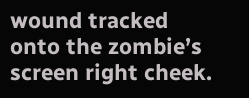wound tracked onto the zombie’s screen right cheek.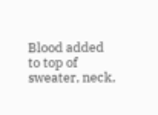Blood added to top of sweater, neck,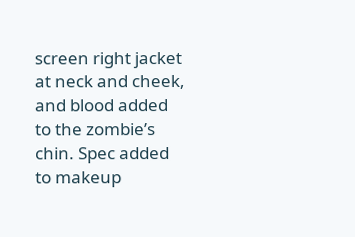screen right jacket at neck and cheek, and blood added to the zombie’s chin. Spec added to makeup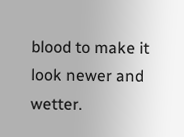blood to make it look newer and wetter.